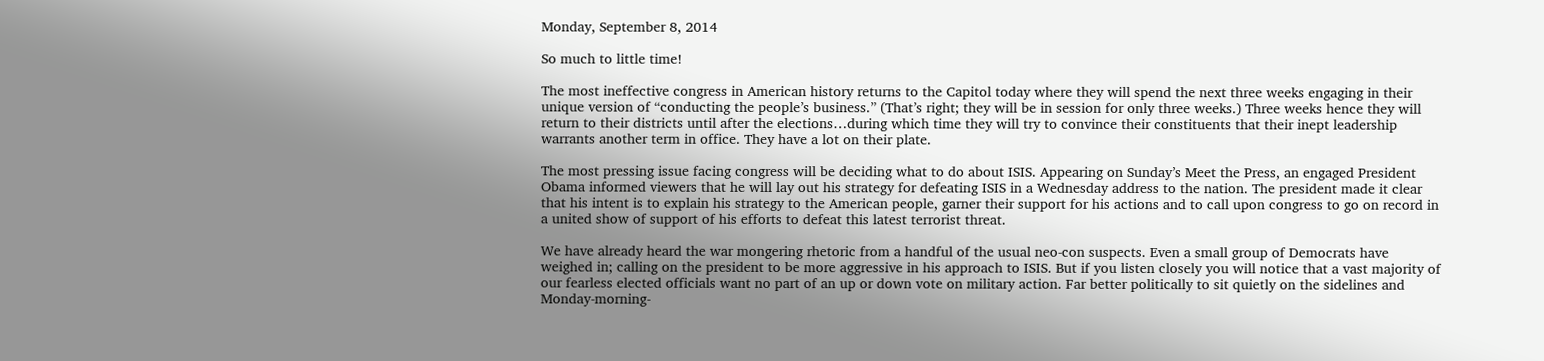Monday, September 8, 2014

So much to little time!

The most ineffective congress in American history returns to the Capitol today where they will spend the next three weeks engaging in their unique version of “conducting the people’s business.” (That’s right; they will be in session for only three weeks.) Three weeks hence they will return to their districts until after the elections…during which time they will try to convince their constituents that their inept leadership warrants another term in office. They have a lot on their plate.

The most pressing issue facing congress will be deciding what to do about ISIS. Appearing on Sunday’s Meet the Press, an engaged President Obama informed viewers that he will lay out his strategy for defeating ISIS in a Wednesday address to the nation. The president made it clear that his intent is to explain his strategy to the American people, garner their support for his actions and to call upon congress to go on record in a united show of support of his efforts to defeat this latest terrorist threat.

We have already heard the war mongering rhetoric from a handful of the usual neo-con suspects. Even a small group of Democrats have weighed in; calling on the president to be more aggressive in his approach to ISIS. But if you listen closely you will notice that a vast majority of our fearless elected officials want no part of an up or down vote on military action. Far better politically to sit quietly on the sidelines and Monday-morning-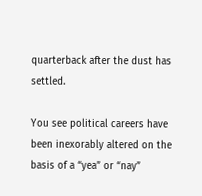quarterback after the dust has settled.

You see political careers have been inexorably altered on the basis of a “yea” or “nay”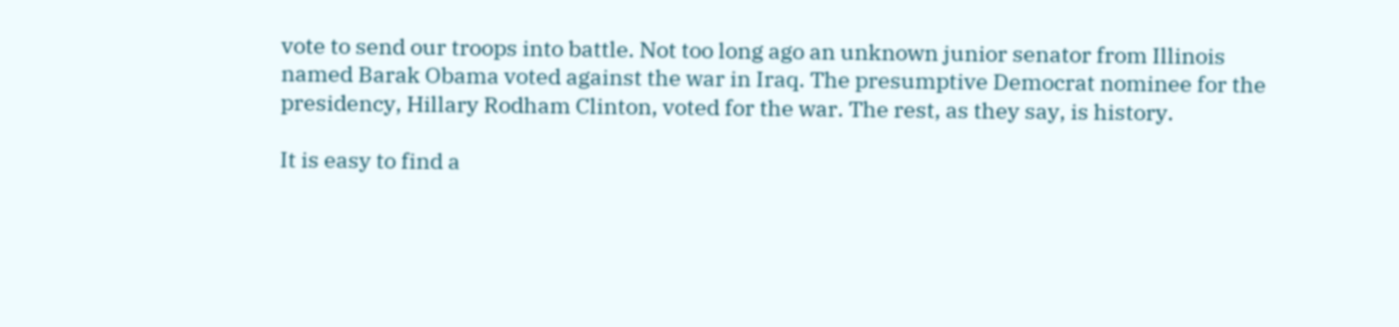vote to send our troops into battle. Not too long ago an unknown junior senator from Illinois named Barak Obama voted against the war in Iraq. The presumptive Democrat nominee for the presidency, Hillary Rodham Clinton, voted for the war. The rest, as they say, is history.

It is easy to find a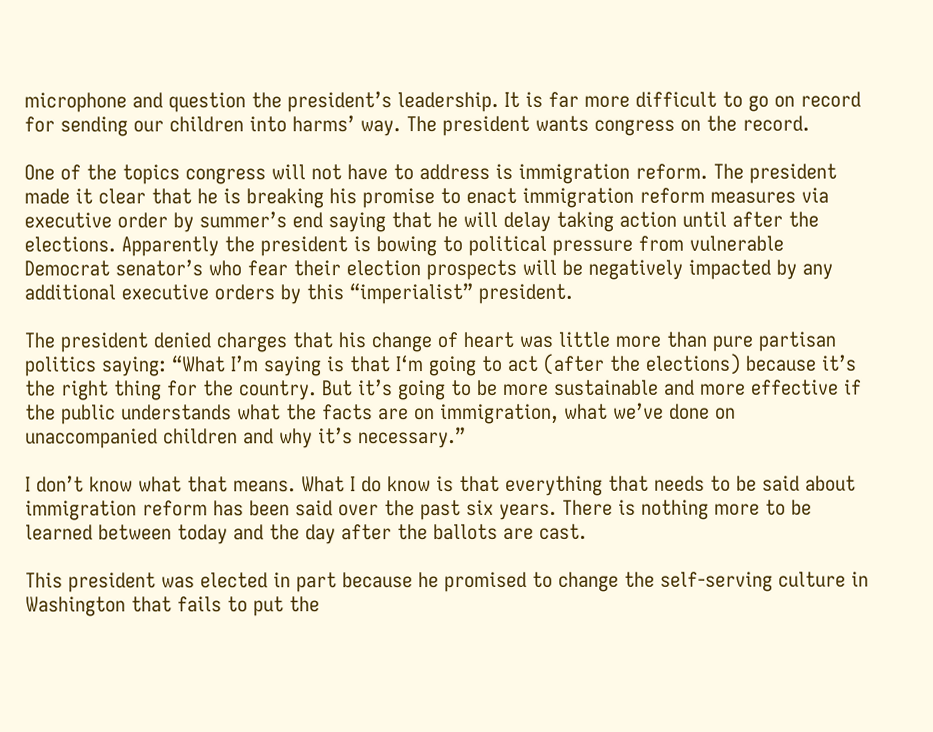microphone and question the president’s leadership. It is far more difficult to go on record for sending our children into harms’ way. The president wants congress on the record.

One of the topics congress will not have to address is immigration reform. The president made it clear that he is breaking his promise to enact immigration reform measures via executive order by summer’s end saying that he will delay taking action until after the elections. Apparently the president is bowing to political pressure from vulnerable Democrat senator’s who fear their election prospects will be negatively impacted by any additional executive orders by this “imperialist” president.

The president denied charges that his change of heart was little more than pure partisan politics saying: “What I’m saying is that I‘m going to act (after the elections) because it’s the right thing for the country. But it’s going to be more sustainable and more effective if the public understands what the facts are on immigration, what we’ve done on unaccompanied children and why it’s necessary.”

I don’t know what that means. What I do know is that everything that needs to be said about immigration reform has been said over the past six years. There is nothing more to be learned between today and the day after the ballots are cast.

This president was elected in part because he promised to change the self-serving culture in Washington that fails to put the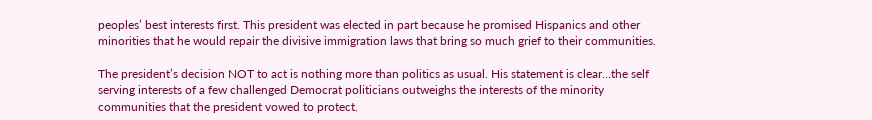peoples’ best interests first. This president was elected in part because he promised Hispanics and other minorities that he would repair the divisive immigration laws that bring so much grief to their communities.

The president’s decision NOT to act is nothing more than politics as usual. His statement is clear…the self serving interests of a few challenged Democrat politicians outweighs the interests of the minority communities that the president vowed to protect.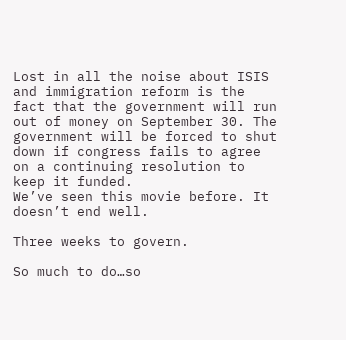Lost in all the noise about ISIS and immigration reform is the fact that the government will run out of money on September 30. The government will be forced to shut down if congress fails to agree on a continuing resolution to keep it funded.
We’ve seen this movie before. It doesn’t end well.

Three weeks to govern.

So much to do…so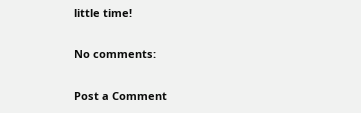little time!

No comments:

Post a Comment